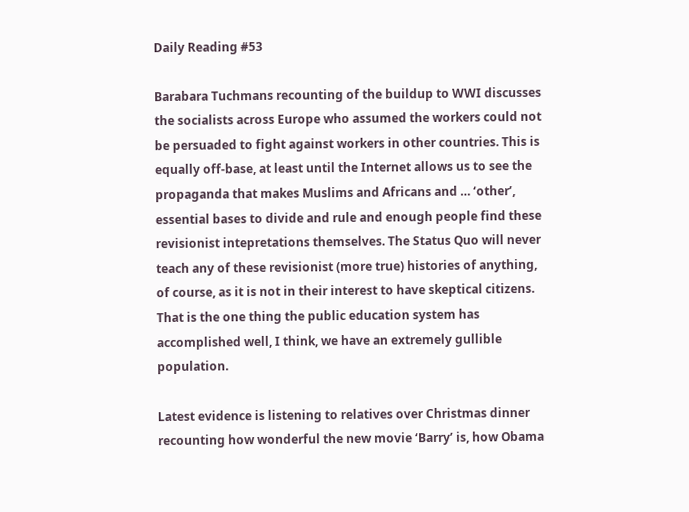Daily Reading #53

Barabara Tuchmans recounting of the buildup to WWI discusses the socialists across Europe who assumed the workers could not be persuaded to fight against workers in other countries. This is equally off-base, at least until the Internet allows us to see the propaganda that makes Muslims and Africans and … ‘other’, essential bases to divide and rule and enough people find these revisionist intepretations themselves. The Status Quo will never teach any of these revisionist (more true) histories of anything, of course, as it is not in their interest to have skeptical citizens. That is the one thing the public education system has accomplished well, I think, we have an extremely gullible population.

Latest evidence is listening to relatives over Christmas dinner recounting how wonderful the new movie ‘Barry’ is, how Obama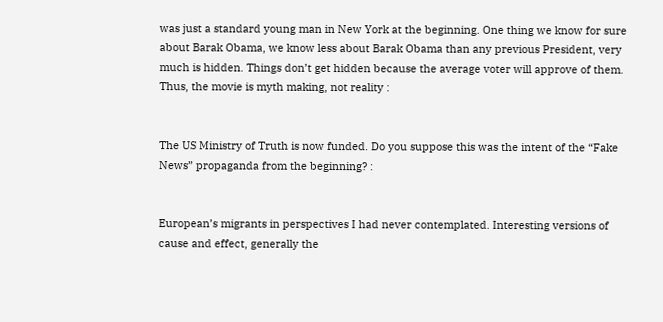was just a standard young man in New York at the beginning. One thing we know for sure about Barak Obama, we know less about Barak Obama than any previous President, very much is hidden. Things don’t get hidden because the average voter will approve of them. Thus, the movie is myth making, not reality :


The US Ministry of Truth is now funded. Do you suppose this was the intent of the “Fake News” propaganda from the beginning? :


European’s migrants in perspectives I had never contemplated. Interesting versions of cause and effect, generally the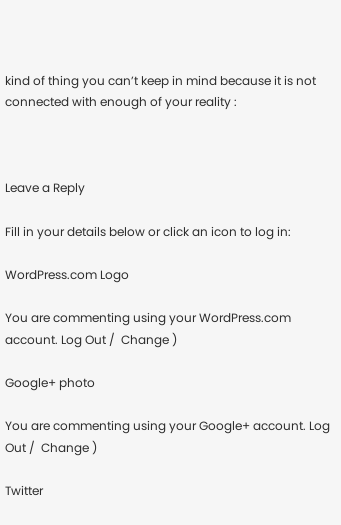kind of thing you can’t keep in mind because it is not connected with enough of your reality :



Leave a Reply

Fill in your details below or click an icon to log in:

WordPress.com Logo

You are commenting using your WordPress.com account. Log Out /  Change )

Google+ photo

You are commenting using your Google+ account. Log Out /  Change )

Twitter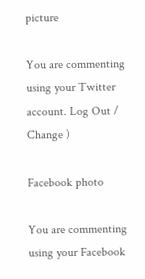picture

You are commenting using your Twitter account. Log Out /  Change )

Facebook photo

You are commenting using your Facebook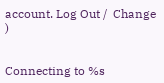account. Log Out /  Change )


Connecting to %s